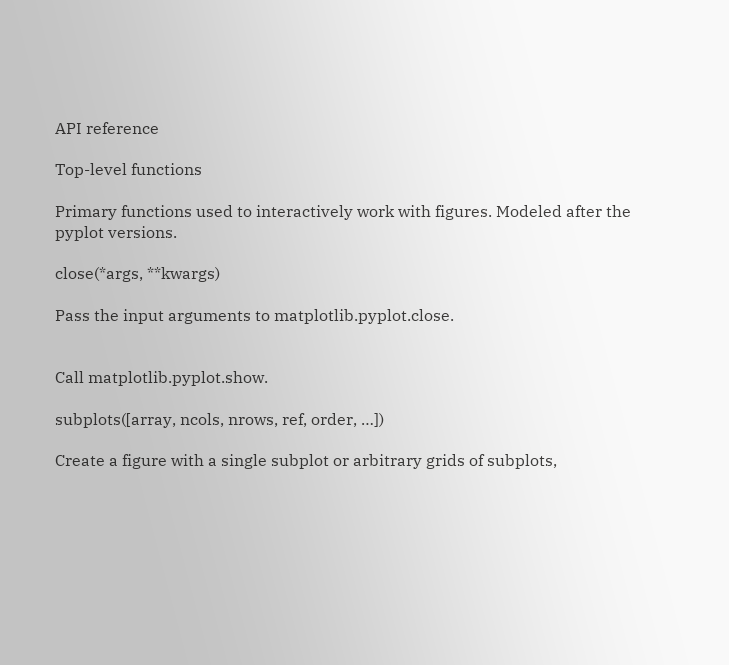API reference

Top-level functions

Primary functions used to interactively work with figures. Modeled after the pyplot versions.

close(*args, **kwargs)

Pass the input arguments to matplotlib.pyplot.close.


Call matplotlib.pyplot.show.

subplots([array, ncols, nrows, ref, order, …])

Create a figure with a single subplot or arbitrary grids of subplots,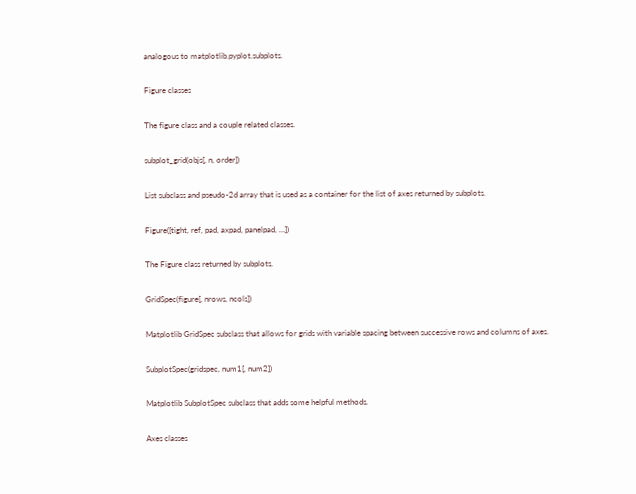analogous to matplotlib.pyplot.subplots.

Figure classes

The figure class and a couple related classes.

subplot_grid(objs[, n, order])

List subclass and pseudo-2d array that is used as a container for the list of axes returned by subplots.

Figure([tight, ref, pad, axpad, panelpad, …])

The Figure class returned by subplots.

GridSpec(figure[, nrows, ncols])

Matplotlib GridSpec subclass that allows for grids with variable spacing between successive rows and columns of axes.

SubplotSpec(gridspec, num1[, num2])

Matplotlib SubplotSpec subclass that adds some helpful methods.

Axes classes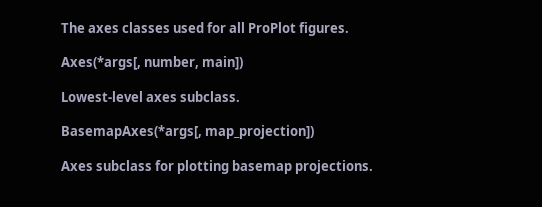The axes classes used for all ProPlot figures.

Axes(*args[, number, main])

Lowest-level axes subclass.

BasemapAxes(*args[, map_projection])

Axes subclass for plotting basemap projections.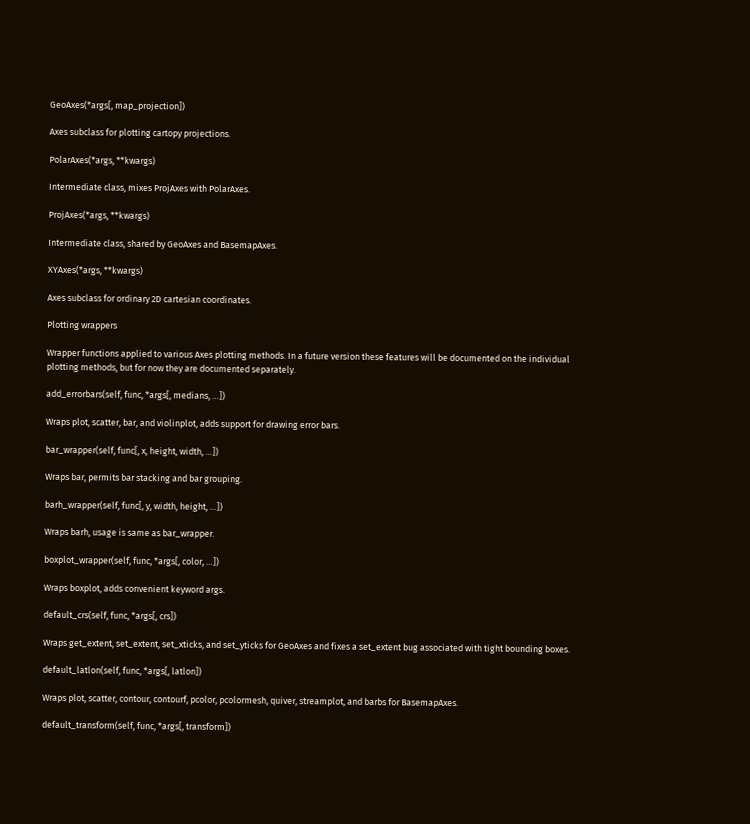GeoAxes(*args[, map_projection])

Axes subclass for plotting cartopy projections.

PolarAxes(*args, **kwargs)

Intermediate class, mixes ProjAxes with PolarAxes.

ProjAxes(*args, **kwargs)

Intermediate class, shared by GeoAxes and BasemapAxes.

XYAxes(*args, **kwargs)

Axes subclass for ordinary 2D cartesian coordinates.

Plotting wrappers

Wrapper functions applied to various Axes plotting methods. In a future version these features will be documented on the individual plotting methods, but for now they are documented separately.

add_errorbars(self, func, *args[, medians, …])

Wraps plot, scatter, bar, and violinplot, adds support for drawing error bars.

bar_wrapper(self, func[, x, height, width, …])

Wraps bar, permits bar stacking and bar grouping.

barh_wrapper(self, func[, y, width, height, …])

Wraps barh, usage is same as bar_wrapper.

boxplot_wrapper(self, func, *args[, color, …])

Wraps boxplot, adds convenient keyword args.

default_crs(self, func, *args[, crs])

Wraps get_extent, set_extent, set_xticks, and set_yticks for GeoAxes and fixes a set_extent bug associated with tight bounding boxes.

default_latlon(self, func, *args[, latlon])

Wraps plot, scatter, contour, contourf, pcolor, pcolormesh, quiver, streamplot, and barbs for BasemapAxes.

default_transform(self, func, *args[, transform])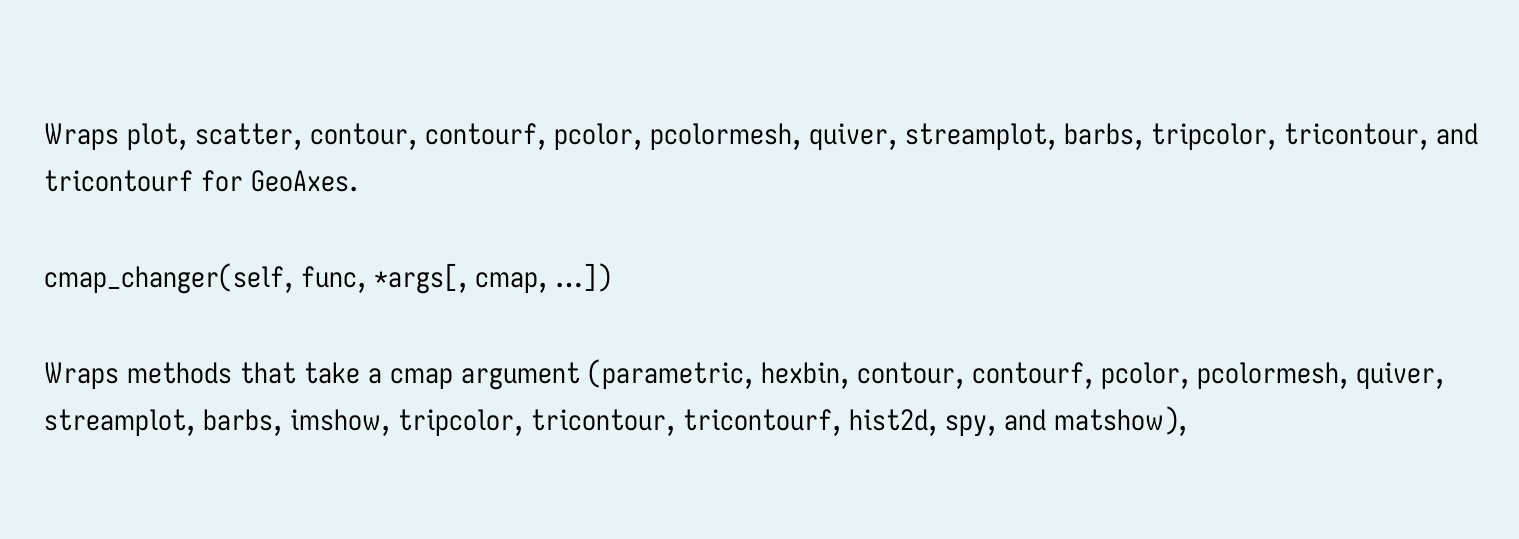Wraps plot, scatter, contour, contourf, pcolor, pcolormesh, quiver, streamplot, barbs, tripcolor, tricontour, and tricontourf for GeoAxes.

cmap_changer(self, func, *args[, cmap, …])

Wraps methods that take a cmap argument (parametric, hexbin, contour, contourf, pcolor, pcolormesh, quiver, streamplot, barbs, imshow, tripcolor, tricontour, tricontourf, hist2d, spy, and matshow),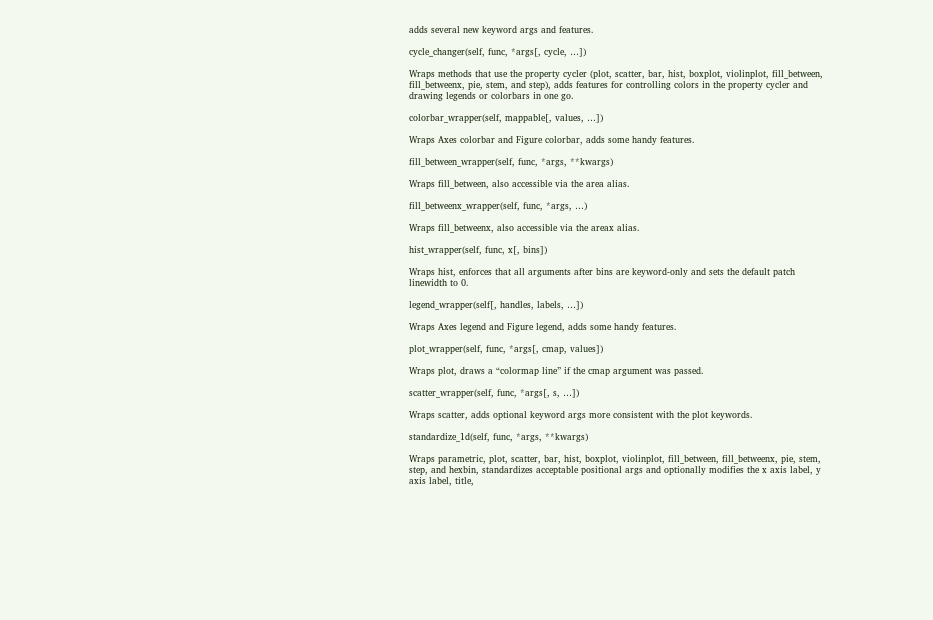adds several new keyword args and features.

cycle_changer(self, func, *args[, cycle, …])

Wraps methods that use the property cycler (plot, scatter, bar, hist, boxplot, violinplot, fill_between, fill_betweenx, pie, stem, and step), adds features for controlling colors in the property cycler and drawing legends or colorbars in one go.

colorbar_wrapper(self, mappable[, values, …])

Wraps Axes colorbar and Figure colorbar, adds some handy features.

fill_between_wrapper(self, func, *args, **kwargs)

Wraps fill_between, also accessible via the area alias.

fill_betweenx_wrapper(self, func, *args, …)

Wraps fill_betweenx, also accessible via the areax alias.

hist_wrapper(self, func, x[, bins])

Wraps hist, enforces that all arguments after bins are keyword-only and sets the default patch linewidth to 0.

legend_wrapper(self[, handles, labels, …])

Wraps Axes legend and Figure legend, adds some handy features.

plot_wrapper(self, func, *args[, cmap, values])

Wraps plot, draws a “colormap line” if the cmap argument was passed.

scatter_wrapper(self, func, *args[, s, …])

Wraps scatter, adds optional keyword args more consistent with the plot keywords.

standardize_1d(self, func, *args, **kwargs)

Wraps parametric, plot, scatter, bar, hist, boxplot, violinplot, fill_between, fill_betweenx, pie, stem, step, and hexbin, standardizes acceptable positional args and optionally modifies the x axis label, y axis label, title,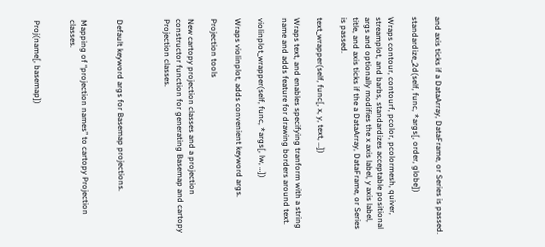and axis ticks if a DataArray, DataFrame, or Series is passed.

standardize_2d(self, func, *args[, order, globe])

Wraps contour, contourf, pcolor, pcolormesh, quiver, streamplot, and barbs, standardizes acceptable positional args and optionally modifies the x axis label, y axis label, title, and axis ticks if the a DataArray, DataFrame, or Series is passed.

text_wrapper(self, func[, x, y, text, …])

Wraps text, and enables specifying tranform with a string name and adds feature for drawing borders around text.

violinplot_wrapper(self, func, *args[, lw, …])

Wraps violinplot, adds convenient keyword args.

Projection tools

New cartopy projection classes and a projection constructor function for generating Basemap and cartopy Projection classes.



Default keyword args for Basemap projections.


Mapping of “projection names” to cartopy Projection classes.


Proj(name[, basemap])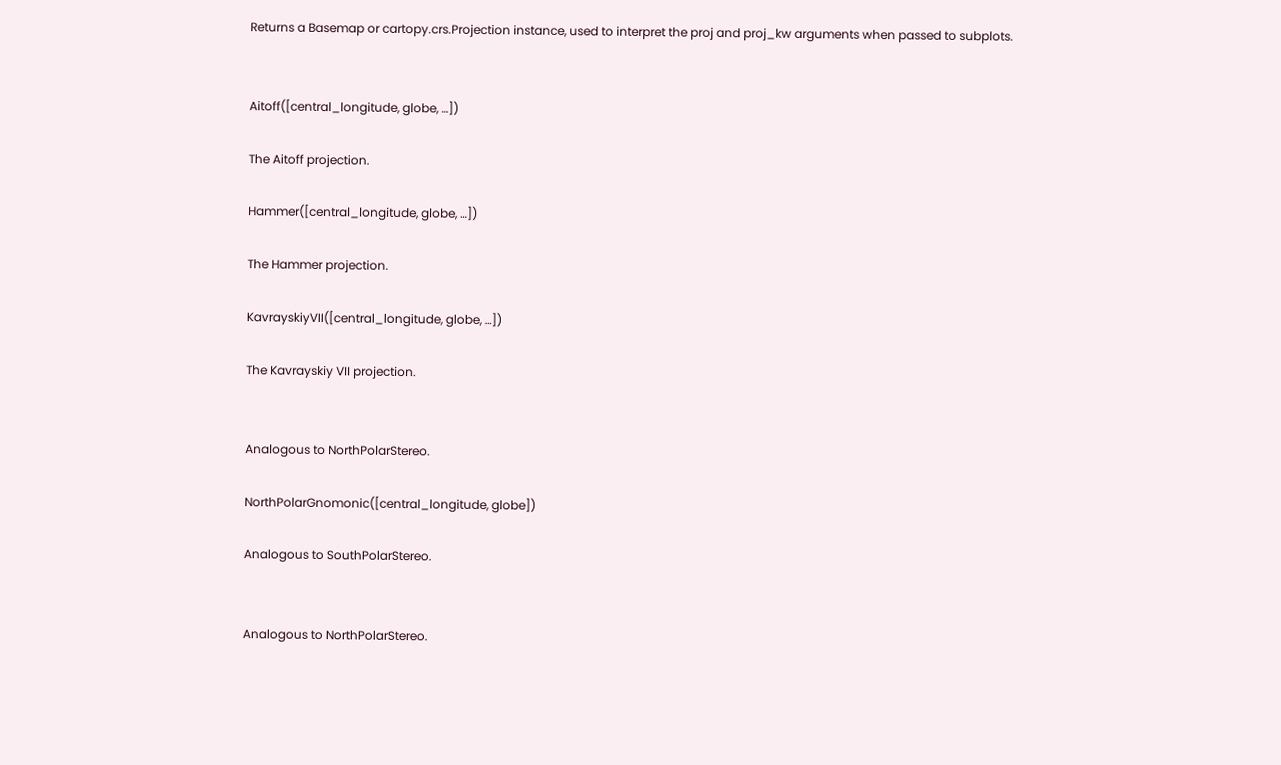Returns a Basemap or cartopy.crs.Projection instance, used to interpret the proj and proj_kw arguments when passed to subplots.


Aitoff([central_longitude, globe, …])

The Aitoff projection.

Hammer([central_longitude, globe, …])

The Hammer projection.

KavrayskiyVII([central_longitude, globe, …])

The Kavrayskiy VII projection.


Analogous to NorthPolarStereo.

NorthPolarGnomonic([central_longitude, globe])

Analogous to SouthPolarStereo.


Analogous to NorthPolarStereo.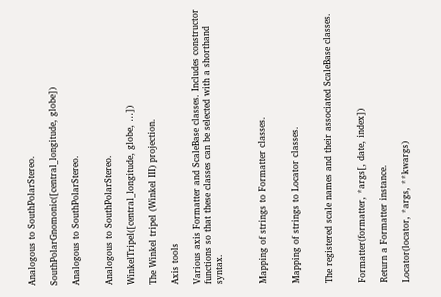Analogous to SouthPolarStereo.

SouthPolarGnomonic([central_longitude, globe])

Analogous to SouthPolarStereo.


Analogous to SouthPolarStereo.

WinkelTripel([central_longitude, globe, …])

The Winkel tripel (Winkel III) projection.

Axis tools

Various axis Formatter and ScaleBase classes. Includes constructor functions so that these classes can be selected with a shorthand syntax.



Mapping of strings to Formatter classes.


Mapping of strings to Locator classes.


The registered scale names and their associated ScaleBase classes.


Formatter(formatter, *args[, date, index])

Return a Formatter instance.

Locator(locator, *args, **kwargs)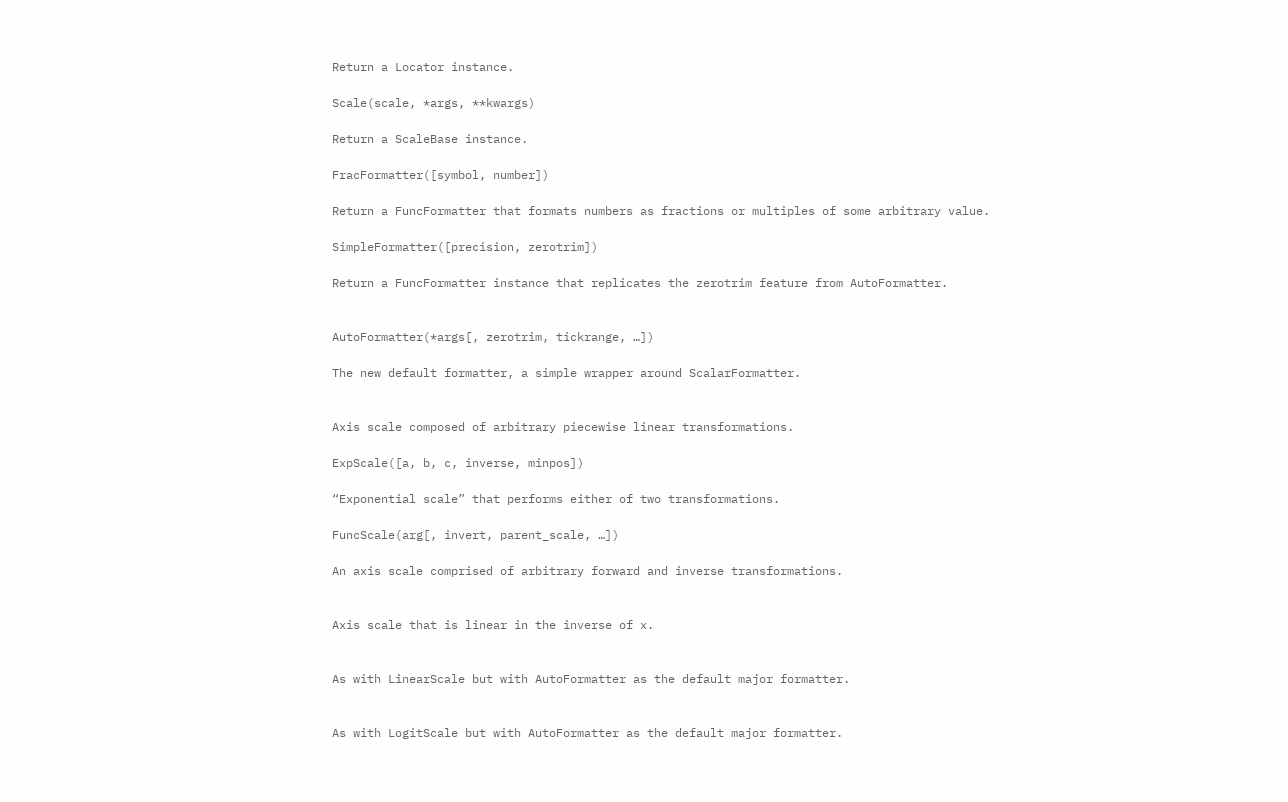Return a Locator instance.

Scale(scale, *args, **kwargs)

Return a ScaleBase instance.

FracFormatter([symbol, number])

Return a FuncFormatter that formats numbers as fractions or multiples of some arbitrary value.

SimpleFormatter([precision, zerotrim])

Return a FuncFormatter instance that replicates the zerotrim feature from AutoFormatter.


AutoFormatter(*args[, zerotrim, tickrange, …])

The new default formatter, a simple wrapper around ScalarFormatter.


Axis scale composed of arbitrary piecewise linear transformations.

ExpScale([a, b, c, inverse, minpos])

“Exponential scale” that performs either of two transformations.

FuncScale(arg[, invert, parent_scale, …])

An axis scale comprised of arbitrary forward and inverse transformations.


Axis scale that is linear in the inverse of x.


As with LinearScale but with AutoFormatter as the default major formatter.


As with LogitScale but with AutoFormatter as the default major formatter.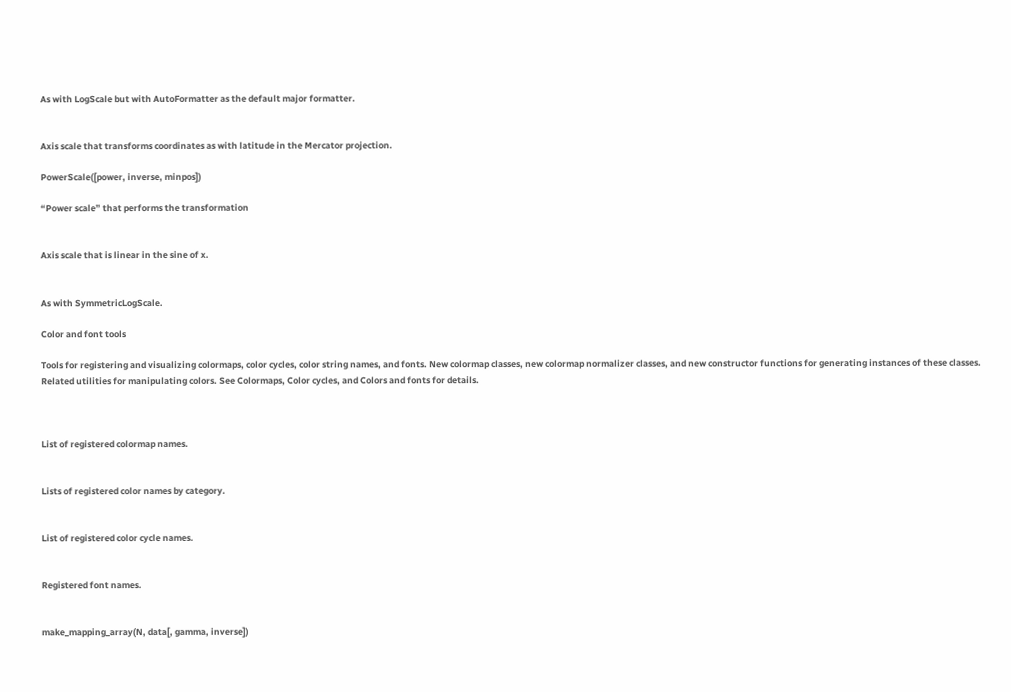As with LogScale but with AutoFormatter as the default major formatter.


Axis scale that transforms coordinates as with latitude in the Mercator projection.

PowerScale([power, inverse, minpos])

“Power scale” that performs the transformation


Axis scale that is linear in the sine of x.


As with SymmetricLogScale.

Color and font tools

Tools for registering and visualizing colormaps, color cycles, color string names, and fonts. New colormap classes, new colormap normalizer classes, and new constructor functions for generating instances of these classes. Related utilities for manipulating colors. See Colormaps, Color cycles, and Colors and fonts for details.



List of registered colormap names.


Lists of registered color names by category.


List of registered color cycle names.


Registered font names.


make_mapping_array(N, data[, gamma, inverse])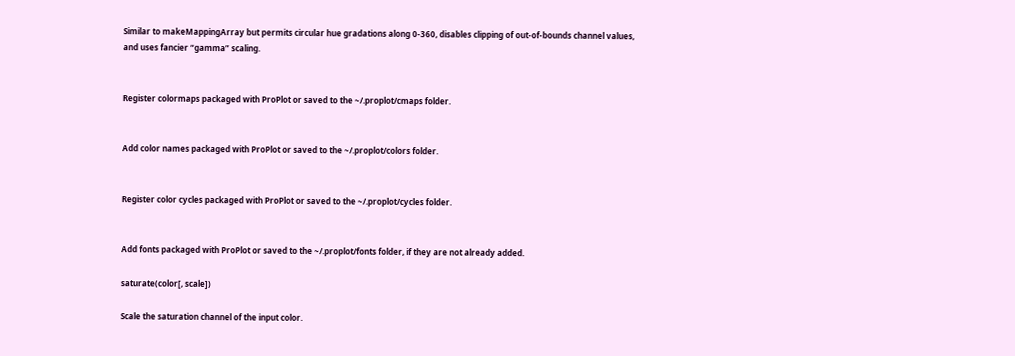Similar to makeMappingArray but permits circular hue gradations along 0-360, disables clipping of out-of-bounds channel values, and uses fancier “gamma” scaling.


Register colormaps packaged with ProPlot or saved to the ~/.proplot/cmaps folder.


Add color names packaged with ProPlot or saved to the ~/.proplot/colors folder.


Register color cycles packaged with ProPlot or saved to the ~/.proplot/cycles folder.


Add fonts packaged with ProPlot or saved to the ~/.proplot/fonts folder, if they are not already added.

saturate(color[, scale])

Scale the saturation channel of the input color.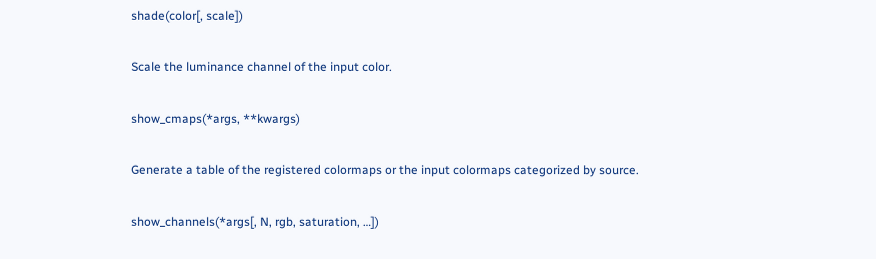shade(color[, scale])

Scale the luminance channel of the input color.

show_cmaps(*args, **kwargs)

Generate a table of the registered colormaps or the input colormaps categorized by source.

show_channels(*args[, N, rgb, saturation, …])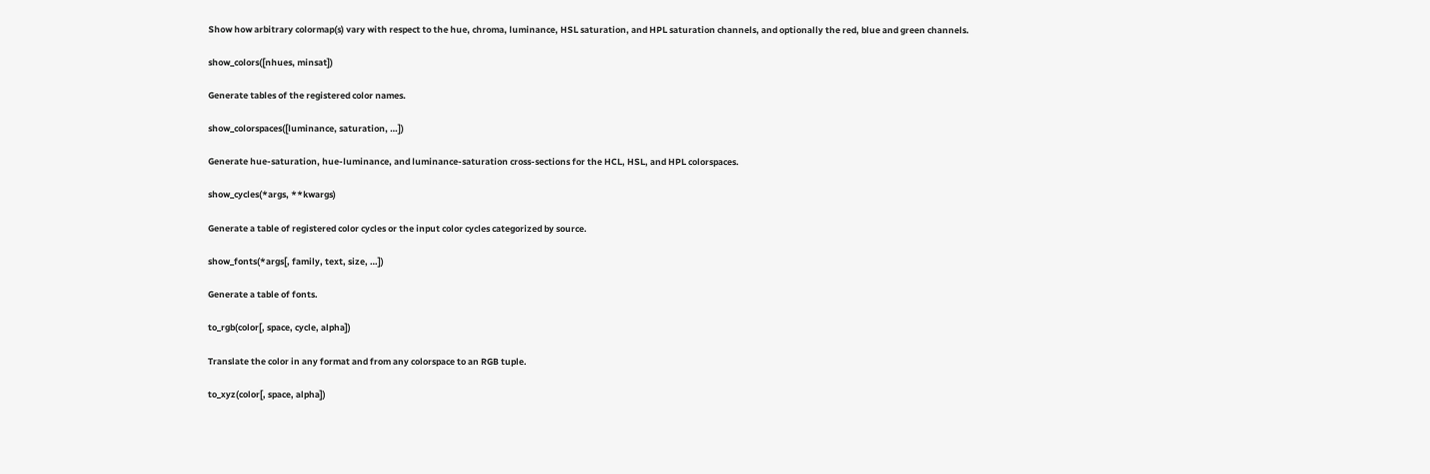Show how arbitrary colormap(s) vary with respect to the hue, chroma, luminance, HSL saturation, and HPL saturation channels, and optionally the red, blue and green channels.

show_colors([nhues, minsat])

Generate tables of the registered color names.

show_colorspaces([luminance, saturation, …])

Generate hue-saturation, hue-luminance, and luminance-saturation cross-sections for the HCL, HSL, and HPL colorspaces.

show_cycles(*args, **kwargs)

Generate a table of registered color cycles or the input color cycles categorized by source.

show_fonts(*args[, family, text, size, …])

Generate a table of fonts.

to_rgb(color[, space, cycle, alpha])

Translate the color in any format and from any colorspace to an RGB tuple.

to_xyz(color[, space, alpha])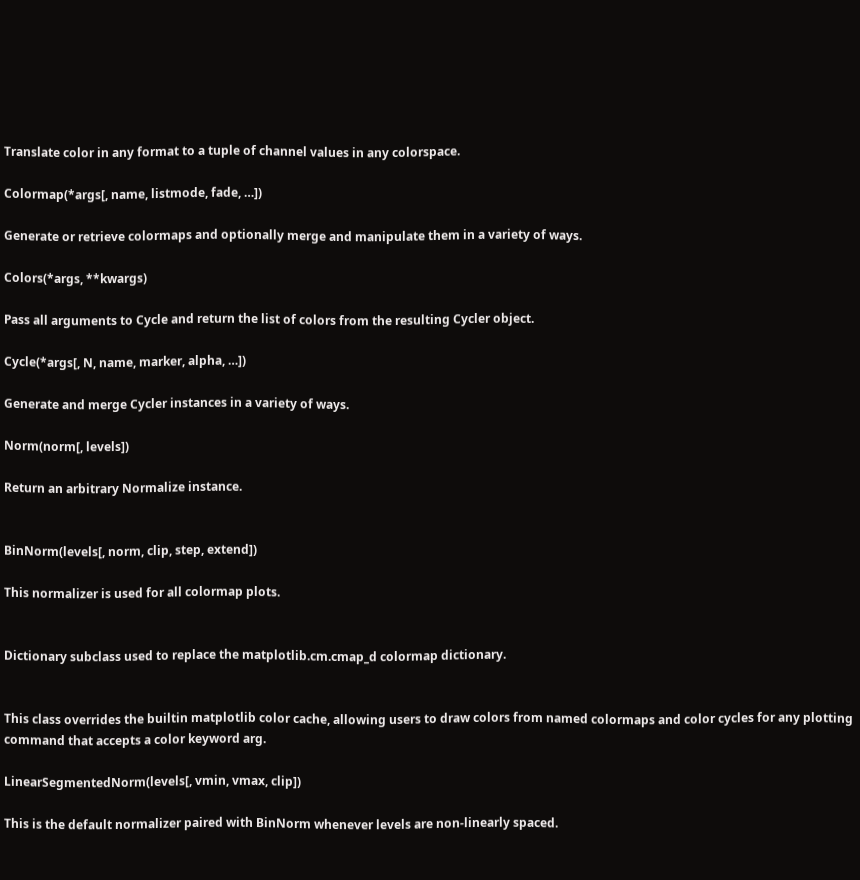Translate color in any format to a tuple of channel values in any colorspace.

Colormap(*args[, name, listmode, fade, …])

Generate or retrieve colormaps and optionally merge and manipulate them in a variety of ways.

Colors(*args, **kwargs)

Pass all arguments to Cycle and return the list of colors from the resulting Cycler object.

Cycle(*args[, N, name, marker, alpha, …])

Generate and merge Cycler instances in a variety of ways.

Norm(norm[, levels])

Return an arbitrary Normalize instance.


BinNorm(levels[, norm, clip, step, extend])

This normalizer is used for all colormap plots.


Dictionary subclass used to replace the matplotlib.cm.cmap_d colormap dictionary.


This class overrides the builtin matplotlib color cache, allowing users to draw colors from named colormaps and color cycles for any plotting command that accepts a color keyword arg.

LinearSegmentedNorm(levels[, vmin, vmax, clip])

This is the default normalizer paired with BinNorm whenever levels are non-linearly spaced.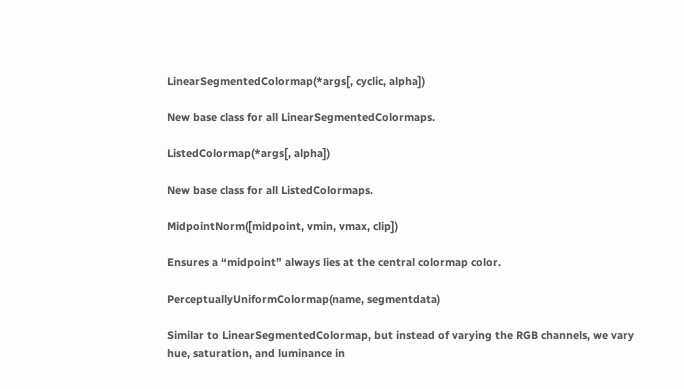LinearSegmentedColormap(*args[, cyclic, alpha])

New base class for all LinearSegmentedColormaps.

ListedColormap(*args[, alpha])

New base class for all ListedColormaps.

MidpointNorm([midpoint, vmin, vmax, clip])

Ensures a “midpoint” always lies at the central colormap color.

PerceptuallyUniformColormap(name, segmentdata)

Similar to LinearSegmentedColormap, but instead of varying the RGB channels, we vary hue, saturation, and luminance in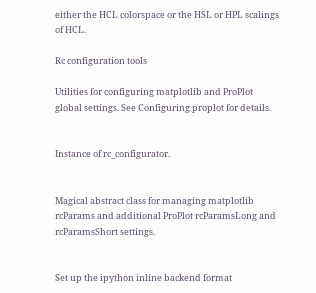either the HCL colorspace or the HSL or HPL scalings of HCL.

Rc configuration tools

Utilities for configuring matplotlib and ProPlot global settings. See Configuring proplot for details.


Instance of rc_configurator.


Magical abstract class for managing matplotlib rcParams and additional ProPlot rcParamsLong and rcParamsShort settings.


Set up the ipython inline backend format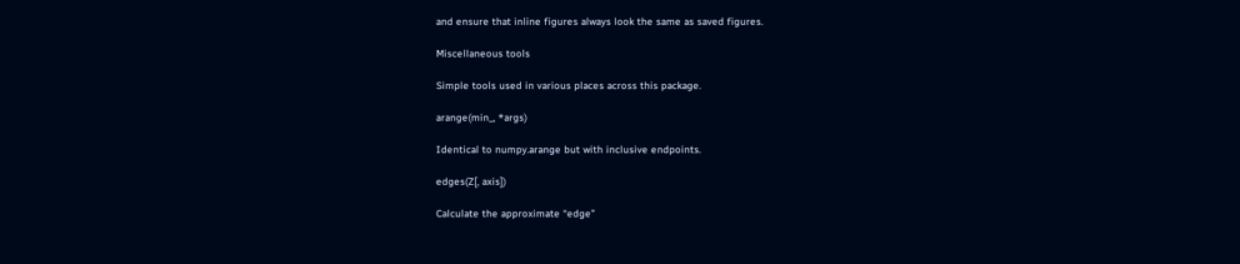and ensure that inline figures always look the same as saved figures.

Miscellaneous tools

Simple tools used in various places across this package.

arange(min_, *args)

Identical to numpy.arange but with inclusive endpoints.

edges(Z[, axis])

Calculate the approximate “edge”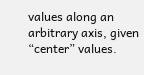values along an arbitrary axis, given “center” values.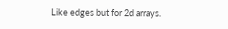Like edges but for 2d arrays.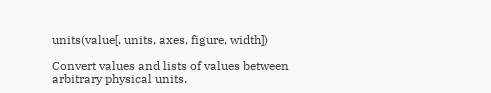units(value[, units, axes, figure, width])

Convert values and lists of values between arbitrary physical units.